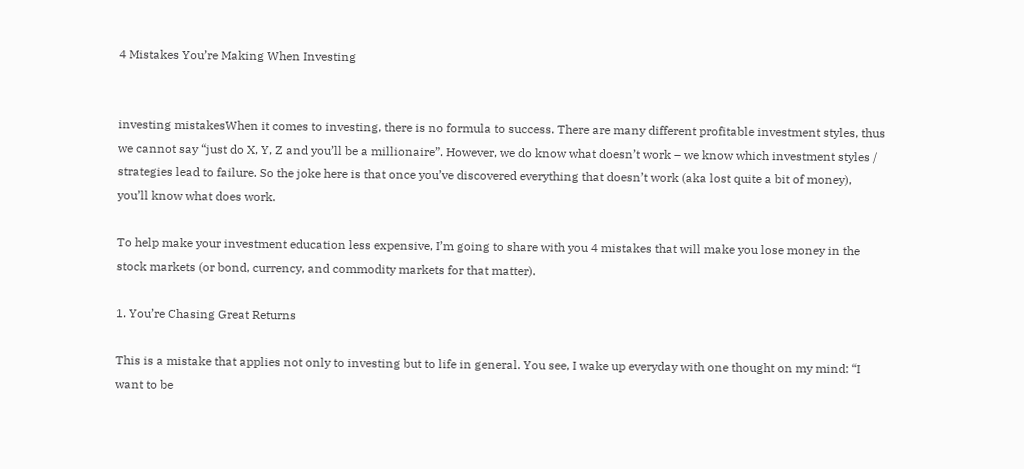4 Mistakes You’re Making When Investing


investing mistakesWhen it comes to investing, there is no formula to success. There are many different profitable investment styles, thus we cannot say “just do X, Y, Z and you’ll be a millionaire”. However, we do know what doesn’t work – we know which investment styles / strategies lead to failure. So the joke here is that once you’ve discovered everything that doesn’t work (aka lost quite a bit of money), you’ll know what does work.

To help make your investment education less expensive, I’m going to share with you 4 mistakes that will make you lose money in the stock markets (or bond, currency, and commodity markets for that matter).

1. You’re Chasing Great Returns

This is a mistake that applies not only to investing but to life in general. You see, I wake up everyday with one thought on my mind: “I want to be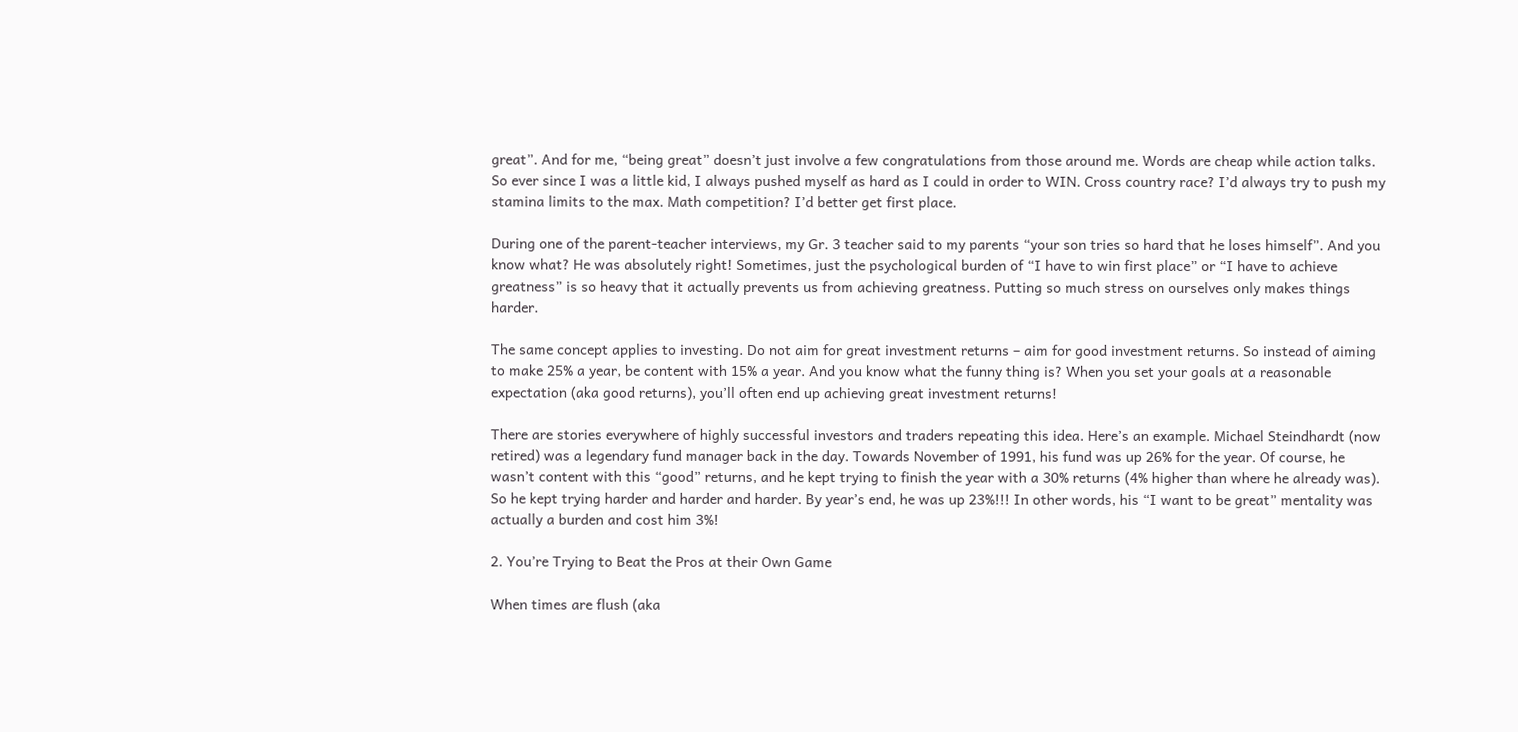great”. And for me, “being great” doesn’t just involve a few congratulations from those around me. Words are cheap while action talks. So ever since I was a little kid, I always pushed myself as hard as I could in order to WIN. Cross country race? I’d always try to push my stamina limits to the max. Math competition? I’d better get first place.

During one of the parent-teacher interviews, my Gr. 3 teacher said to my parents “your son tries so hard that he loses himself”. And you know what? He was absolutely right! Sometimes, just the psychological burden of “I have to win first place” or “I have to achieve greatness” is so heavy that it actually prevents us from achieving greatness. Putting so much stress on ourselves only makes things harder.

The same concept applies to investing. Do not aim for great investment returns – aim for good investment returns. So instead of aiming to make 25% a year, be content with 15% a year. And you know what the funny thing is? When you set your goals at a reasonable expectation (aka good returns), you’ll often end up achieving great investment returns!

There are stories everywhere of highly successful investors and traders repeating this idea. Here’s an example. Michael Steindhardt (now retired) was a legendary fund manager back in the day. Towards November of 1991, his fund was up 26% for the year. Of course, he wasn’t content with this “good” returns, and he kept trying to finish the year with a 30% returns (4% higher than where he already was). So he kept trying harder and harder and harder. By year’s end, he was up 23%!!! In other words, his “I want to be great” mentality was actually a burden and cost him 3%!

2. You’re Trying to Beat the Pros at their Own Game

When times are flush (aka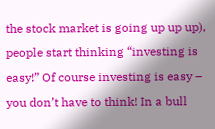the stock market is going up up up), people start thinking “investing is easy!” Of course investing is easy – you don’t have to think! In a bull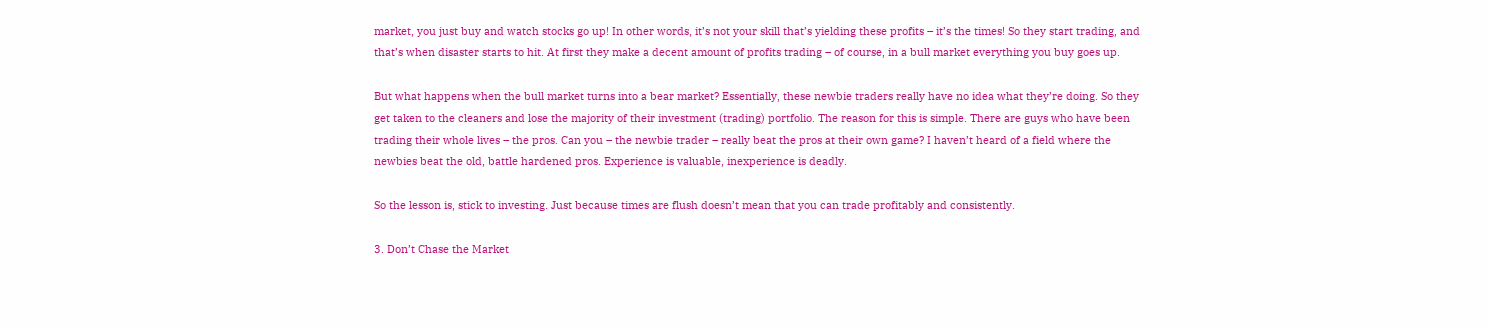market, you just buy and watch stocks go up! In other words, it’s not your skill that’s yielding these profits – it’s the times! So they start trading, and that’s when disaster starts to hit. At first they make a decent amount of profits trading – of course, in a bull market everything you buy goes up.

But what happens when the bull market turns into a bear market? Essentially, these newbie traders really have no idea what they’re doing. So they get taken to the cleaners and lose the majority of their investment (trading) portfolio. The reason for this is simple. There are guys who have been trading their whole lives – the pros. Can you – the newbie trader – really beat the pros at their own game? I haven’t heard of a field where the newbies beat the old, battle hardened pros. Experience is valuable, inexperience is deadly.

So the lesson is, stick to investing. Just because times are flush doesn’t mean that you can trade profitably and consistently.

3. Don’t Chase the Market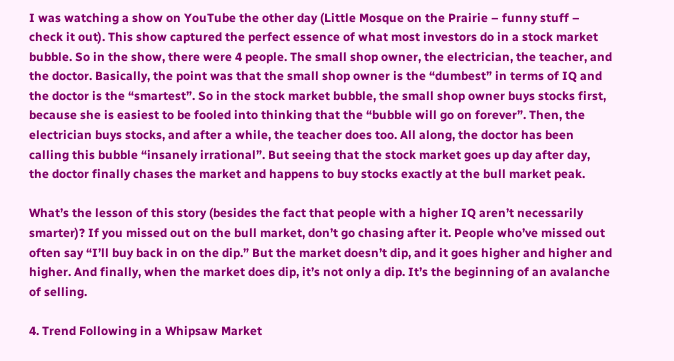I was watching a show on YouTube the other day (Little Mosque on the Prairie – funny stuff – check it out). This show captured the perfect essence of what most investors do in a stock market bubble. So in the show, there were 4 people. The small shop owner, the electrician, the teacher, and the doctor. Basically, the point was that the small shop owner is the “dumbest” in terms of IQ and the doctor is the “smartest”. So in the stock market bubble, the small shop owner buys stocks first, because she is easiest to be fooled into thinking that the “bubble will go on forever”. Then, the electrician buys stocks, and after a while, the teacher does too. All along, the doctor has been calling this bubble “insanely irrational”. But seeing that the stock market goes up day after day, the doctor finally chases the market and happens to buy stocks exactly at the bull market peak.

What’s the lesson of this story (besides the fact that people with a higher IQ aren’t necessarily smarter)? If you missed out on the bull market, don’t go chasing after it. People who’ve missed out often say “I’ll buy back in on the dip.” But the market doesn’t dip, and it goes higher and higher and higher. And finally, when the market does dip, it’s not only a dip. It’s the beginning of an avalanche of selling.

4. Trend Following in a Whipsaw Market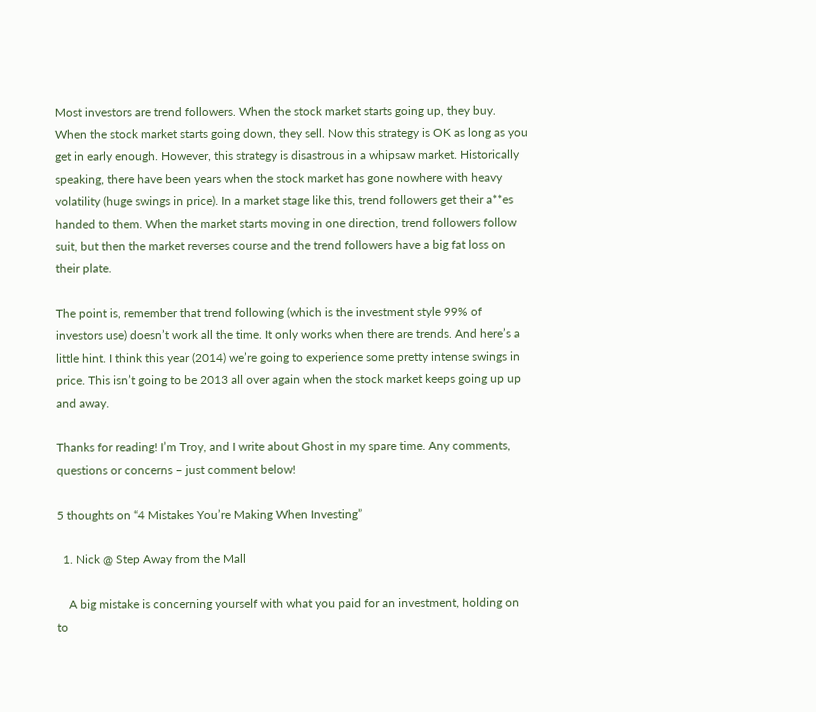Most investors are trend followers. When the stock market starts going up, they buy. When the stock market starts going down, they sell. Now this strategy is OK as long as you get in early enough. However, this strategy is disastrous in a whipsaw market. Historically speaking, there have been years when the stock market has gone nowhere with heavy volatility (huge swings in price). In a market stage like this, trend followers get their a**es handed to them. When the market starts moving in one direction, trend followers follow suit, but then the market reverses course and the trend followers have a big fat loss on their plate.

The point is, remember that trend following (which is the investment style 99% of investors use) doesn’t work all the time. It only works when there are trends. And here’s a little hint. I think this year (2014) we’re going to experience some pretty intense swings in price. This isn’t going to be 2013 all over again when the stock market keeps going up up and away.

Thanks for reading! I’m Troy, and I write about Ghost in my spare time. Any comments, questions or concerns – just comment below!

5 thoughts on “4 Mistakes You’re Making When Investing”

  1. Nick @ Step Away from the Mall

    A big mistake is concerning yourself with what you paid for an investment, holding on to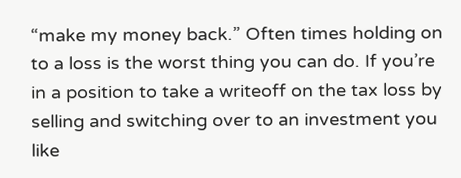“make my money back.” Often times holding on to a loss is the worst thing you can do. If you’re in a position to take a writeoff on the tax loss by selling and switching over to an investment you like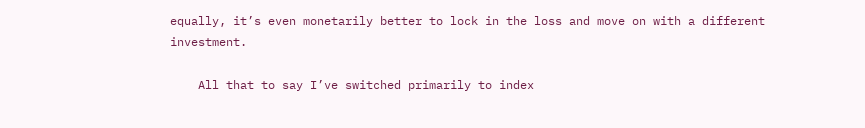equally, it’s even monetarily better to lock in the loss and move on with a different investment.

    All that to say I’ve switched primarily to index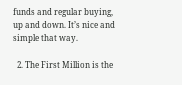funds and regular buying, up and down. It’s nice and simple that way.

  2. The First Million is the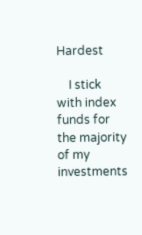Hardest

    I stick with index funds for the majority of my investments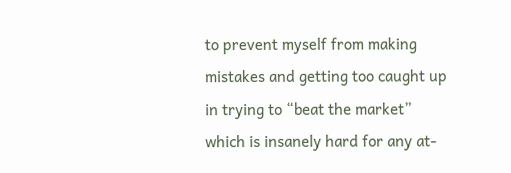to prevent myself from making mistakes and getting too caught up in trying to “beat the market” which is insanely hard for any at-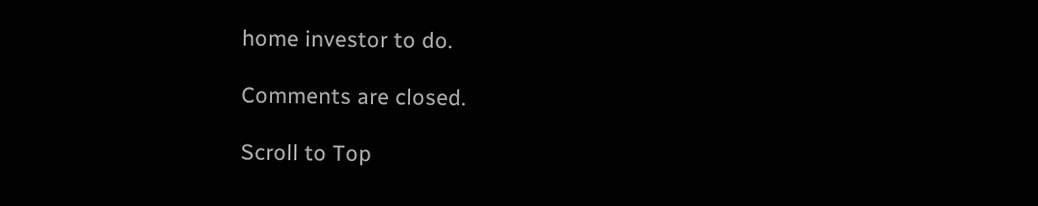home investor to do.

Comments are closed.

Scroll to Top